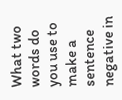What two words do you use to make a sentence negative in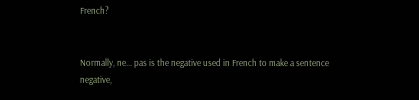French?


Normally, ne... pas is the negative used in French to make a sentence negative,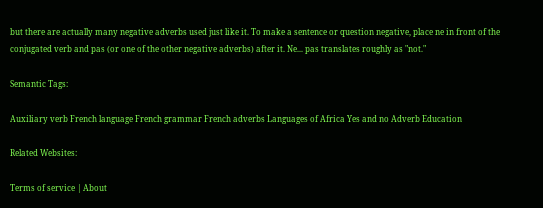but there are actually many negative adverbs used just like it. To make a sentence or question negative, place ne in front of the conjugated verb and pas (or one of the other negative adverbs) after it. Ne... pas translates roughly as "not."

Semantic Tags:

Auxiliary verb French language French grammar French adverbs Languages of Africa Yes and no Adverb Education

Related Websites:

Terms of service | About